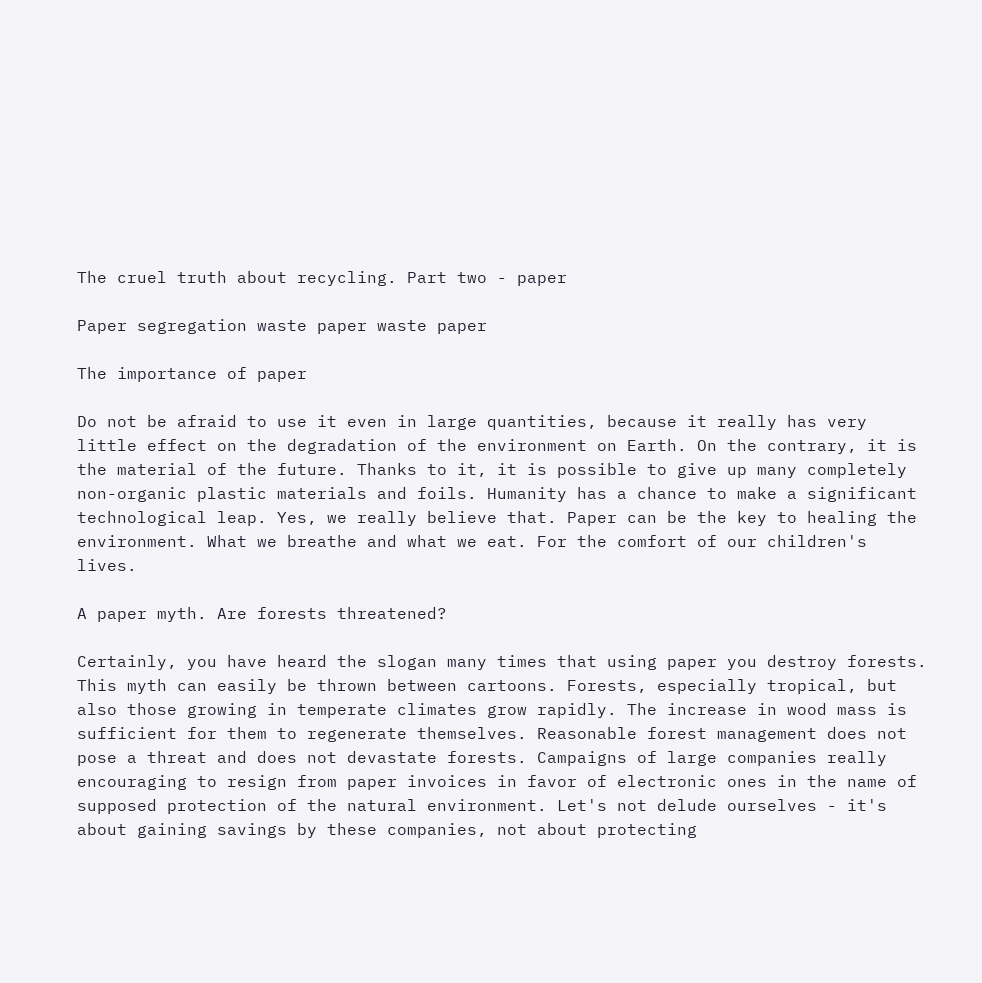The cruel truth about recycling. Part two - paper

Paper segregation waste paper waste paper

The importance of paper

Do not be afraid to use it even in large quantities, because it really has very little effect on the degradation of the environment on Earth. On the contrary, it is the material of the future. Thanks to it, it is possible to give up many completely non-organic plastic materials and foils. Humanity has a chance to make a significant technological leap. Yes, we really believe that. Paper can be the key to healing the environment. What we breathe and what we eat. For the comfort of our children's lives.

A paper myth. Are forests threatened?

Certainly, you have heard the slogan many times that using paper you destroy forests. This myth can easily be thrown between cartoons. Forests, especially tropical, but also those growing in temperate climates grow rapidly. The increase in wood mass is sufficient for them to regenerate themselves. Reasonable forest management does not pose a threat and does not devastate forests. Campaigns of large companies really encouraging to resign from paper invoices in favor of electronic ones in the name of supposed protection of the natural environment. Let's not delude ourselves - it's about gaining savings by these companies, not about protecting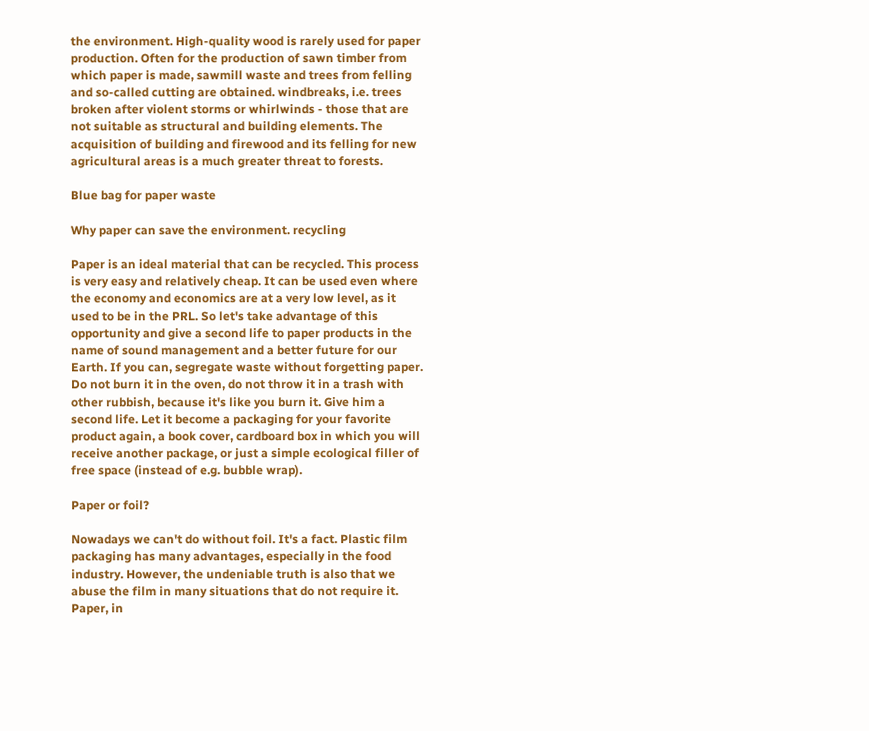the environment. High-quality wood is rarely used for paper production. Often for the production of sawn timber from which paper is made, sawmill waste and trees from felling and so-called cutting are obtained. windbreaks, i.e. trees broken after violent storms or whirlwinds - those that are not suitable as structural and building elements. The acquisition of building and firewood and its felling for new agricultural areas is a much greater threat to forests.

Blue bag for paper waste

Why paper can save the environment. recycling

Paper is an ideal material that can be recycled. This process is very easy and relatively cheap. It can be used even where the economy and economics are at a very low level, as it used to be in the PRL. So let's take advantage of this opportunity and give a second life to paper products in the name of sound management and a better future for our Earth. If you can, segregate waste without forgetting paper. Do not burn it in the oven, do not throw it in a trash with other rubbish, because it's like you burn it. Give him a second life. Let it become a packaging for your favorite product again, a book cover, cardboard box in which you will receive another package, or just a simple ecological filler of free space (instead of e.g. bubble wrap).

Paper or foil?

Nowadays we can't do without foil. It's a fact. Plastic film packaging has many advantages, especially in the food industry. However, the undeniable truth is also that we abuse the film in many situations that do not require it. Paper, in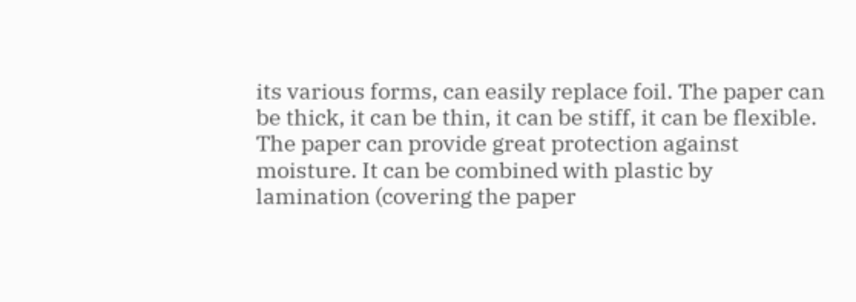its various forms, can easily replace foil. The paper can be thick, it can be thin, it can be stiff, it can be flexible. The paper can provide great protection against moisture. It can be combined with plastic by lamination (covering the paper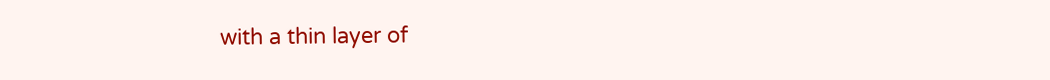with a thin layer of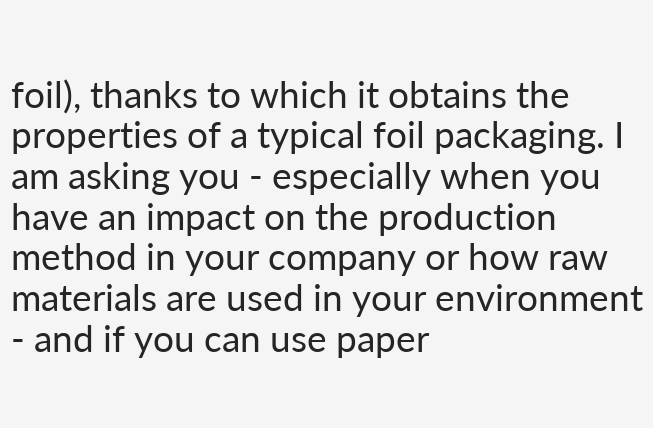foil), thanks to which it obtains the properties of a typical foil packaging. I am asking you - especially when you have an impact on the production method in your company or how raw materials are used in your environment - and if you can use paper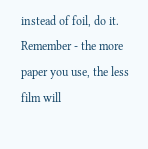instead of foil, do it. Remember - the more paper you use, the less film will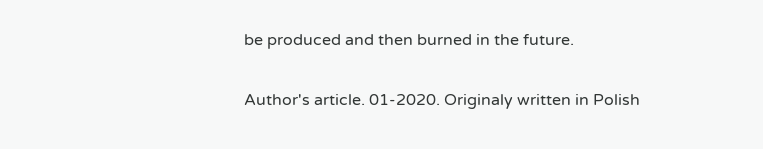be produced and then burned in the future.

Author's article. 01-2020. Originaly written in Polish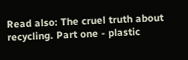Read also: The cruel truth about recycling. Part one - plastic